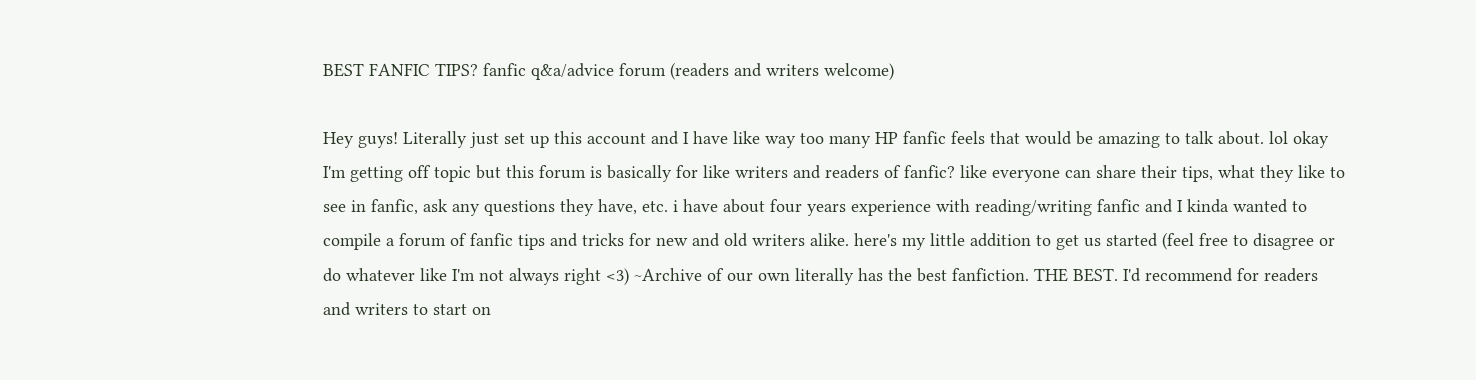BEST FANFIC TIPS? fanfic q&a/advice forum (readers and writers welcome)

Hey guys! Literally just set up this account and I have like way too many HP fanfic feels that would be amazing to talk about. lol okay I'm getting off topic but this forum is basically for like writers and readers of fanfic? like everyone can share their tips, what they like to see in fanfic, ask any questions they have, etc. i have about four years experience with reading/writing fanfic and I kinda wanted to compile a forum of fanfic tips and tricks for new and old writers alike. here's my little addition to get us started (feel free to disagree or do whatever like I'm not always right <3) ~Archive of our own literally has the best fanfiction. THE BEST. I'd recommend for readers and writers to start on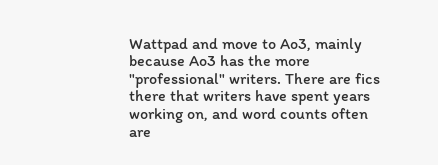Wattpad and move to Ao3, mainly because Ao3 has the more "professional" writers. There are fics there that writers have spent years working on, and word counts often are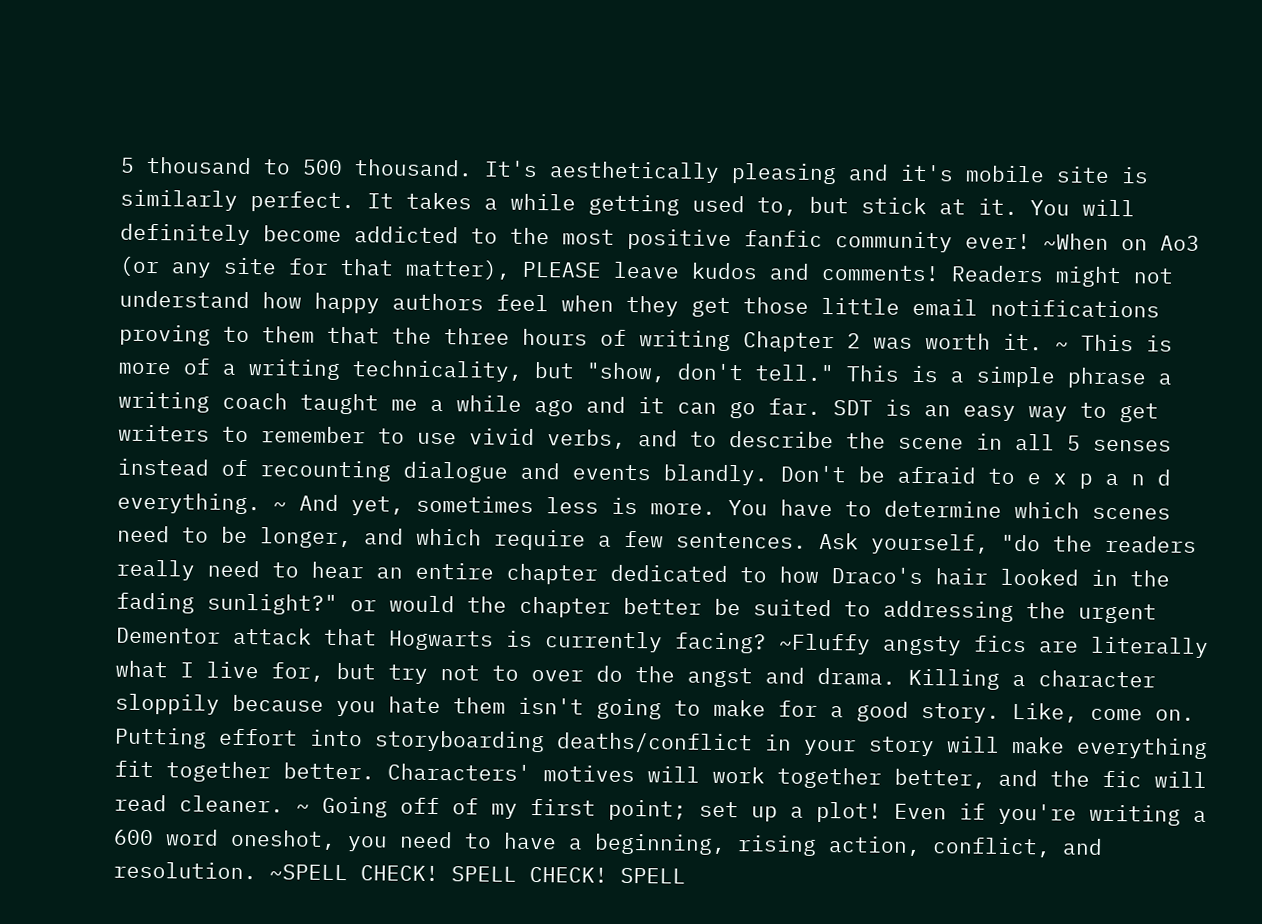5 thousand to 500 thousand. It's aesthetically pleasing and it's mobile site is similarly perfect. It takes a while getting used to, but stick at it. You will definitely become addicted to the most positive fanfic community ever! ~When on Ao3 (or any site for that matter), PLEASE leave kudos and comments! Readers might not understand how happy authors feel when they get those little email notifications proving to them that the three hours of writing Chapter 2 was worth it. ~ This is more of a writing technicality, but "show, don't tell." This is a simple phrase a writing coach taught me a while ago and it can go far. SDT is an easy way to get writers to remember to use vivid verbs, and to describe the scene in all 5 senses instead of recounting dialogue and events blandly. Don't be afraid to e x p a n d everything. ~ And yet, sometimes less is more. You have to determine which scenes need to be longer, and which require a few sentences. Ask yourself, "do the readers really need to hear an entire chapter dedicated to how Draco's hair looked in the fading sunlight?" or would the chapter better be suited to addressing the urgent Dementor attack that Hogwarts is currently facing? ~Fluffy angsty fics are literally what I live for, but try not to over do the angst and drama. Killing a character sloppily because you hate them isn't going to make for a good story. Like, come on. Putting effort into storyboarding deaths/conflict in your story will make everything fit together better. Characters' motives will work together better, and the fic will read cleaner. ~ Going off of my first point; set up a plot! Even if you're writing a 600 word oneshot, you need to have a beginning, rising action, conflict, and resolution. ~SPELL CHECK! SPELL CHECK! SPELL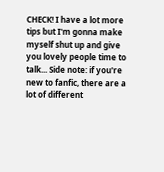CHECK! I have a lot more tips but I'm gonna make myself shut up and give you lovely people time to talk... Side note: if you're new to fanfic, there are a lot of different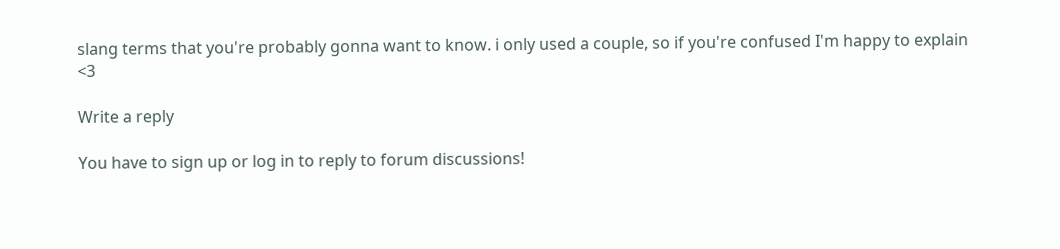slang terms that you're probably gonna want to know. i only used a couple, so if you're confused I'm happy to explain <3

Write a reply

You have to sign up or log in to reply to forum discussions!